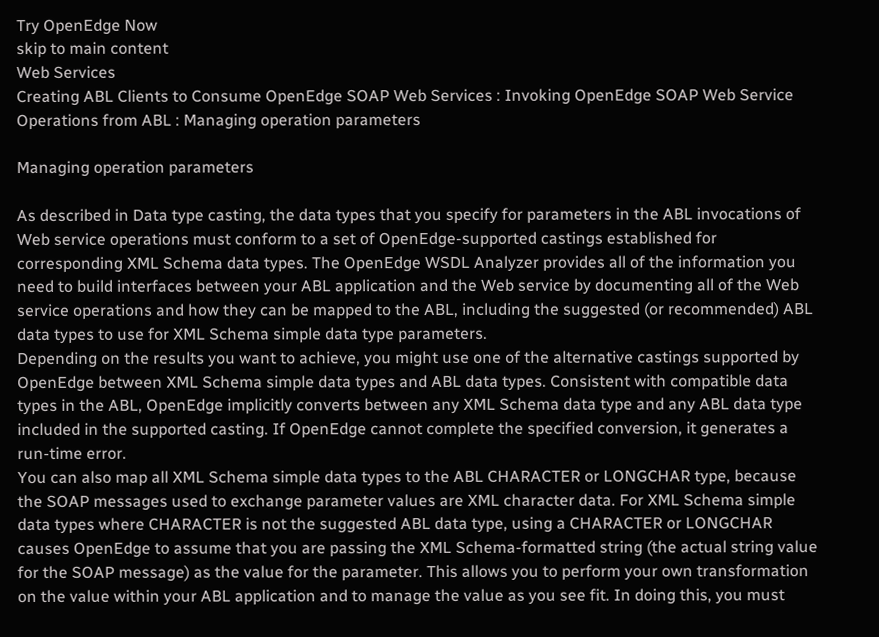Try OpenEdge Now
skip to main content
Web Services
Creating ABL Clients to Consume OpenEdge SOAP Web Services : Invoking OpenEdge SOAP Web Service Operations from ABL : Managing operation parameters

Managing operation parameters

As described in Data type casting, the data types that you specify for parameters in the ABL invocations of Web service operations must conform to a set of OpenEdge-supported castings established for corresponding XML Schema data types. The OpenEdge WSDL Analyzer provides all of the information you need to build interfaces between your ABL application and the Web service by documenting all of the Web service operations and how they can be mapped to the ABL, including the suggested (or recommended) ABL data types to use for XML Schema simple data type parameters.
Depending on the results you want to achieve, you might use one of the alternative castings supported by OpenEdge between XML Schema simple data types and ABL data types. Consistent with compatible data types in the ABL, OpenEdge implicitly converts between any XML Schema data type and any ABL data type included in the supported casting. If OpenEdge cannot complete the specified conversion, it generates a run-time error.
You can also map all XML Schema simple data types to the ABL CHARACTER or LONGCHAR type, because the SOAP messages used to exchange parameter values are XML character data. For XML Schema simple data types where CHARACTER is not the suggested ABL data type, using a CHARACTER or LONGCHAR causes OpenEdge to assume that you are passing the XML Schema-formatted string (the actual string value for the SOAP message) as the value for the parameter. This allows you to perform your own transformation on the value within your ABL application and to manage the value as you see fit. In doing this, you must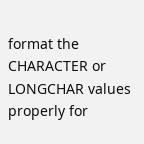format the CHARACTER or LONGCHAR values properly for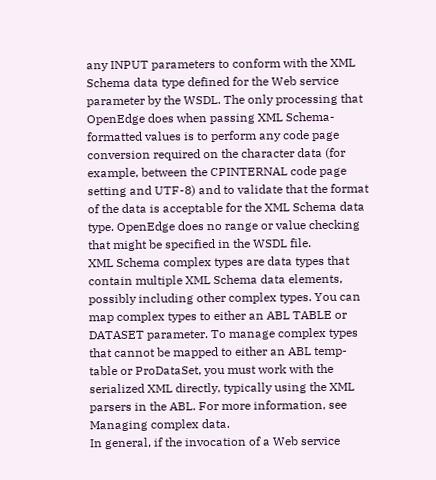any INPUT parameters to conform with the XML Schema data type defined for the Web service parameter by the WSDL. The only processing that OpenEdge does when passing XML Schema-formatted values is to perform any code page conversion required on the character data (for example, between the CPINTERNAL code page setting and UTF-8) and to validate that the format of the data is acceptable for the XML Schema data type. OpenEdge does no range or value checking that might be specified in the WSDL file.
XML Schema complex types are data types that contain multiple XML Schema data elements, possibly including other complex types. You can map complex types to either an ABL TABLE or DATASET parameter. To manage complex types that cannot be mapped to either an ABL temp-table or ProDataSet, you must work with the serialized XML directly, typically using the XML parsers in the ABL. For more information, see Managing complex data.
In general, if the invocation of a Web service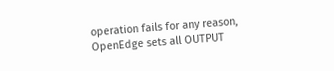operation fails for any reason, OpenEdge sets all OUTPUT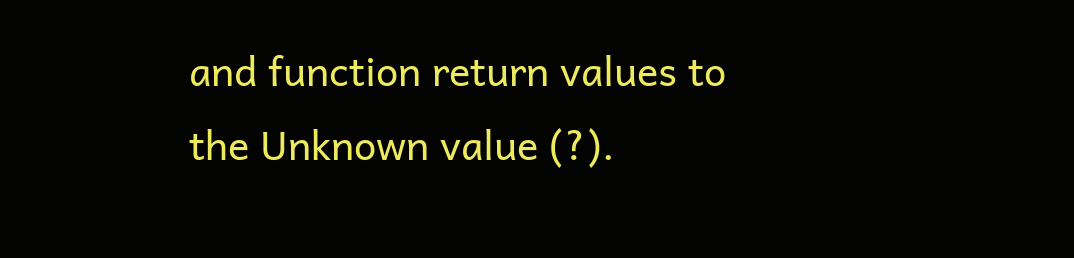and function return values to the Unknown value (?).